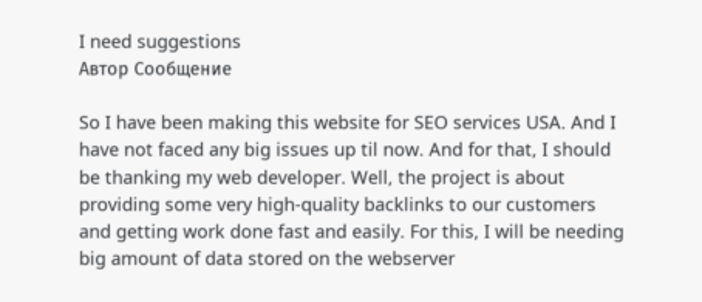I need suggestions
Автор Сообщение

So I have been making this website for SEO services USA. And I have not faced any big issues up til now. And for that, I should be thanking my web developer. Well, the project is about providing some very high-quality backlinks to our customers and getting work done fast and easily. For this, I will be needing big amount of data stored on the webserver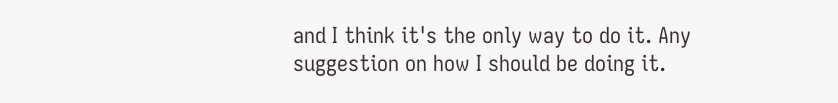and I think it's the only way to do it. Any suggestion on how I should be doing it.